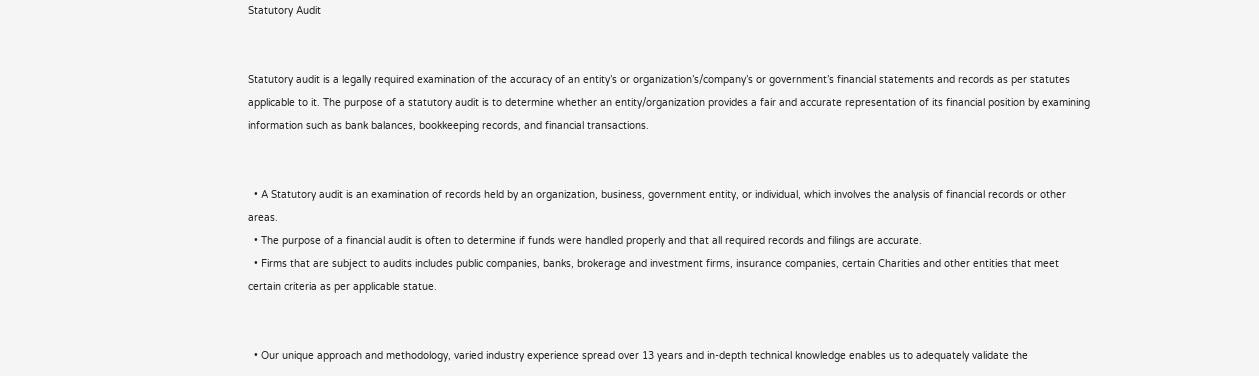Statutory Audit


Statutory audit is a legally required examination of the accuracy of an entity’s or organization’s/company’s or government’s financial statements and records as per statutes applicable to it. The purpose of a statutory audit is to determine whether an entity/organization provides a fair and accurate representation of its financial position by examining information such as bank balances, bookkeeping records, and financial transactions.


  • A Statutory audit is an examination of records held by an organization, business, government entity, or individual, which involves the analysis of financial records or other areas.
  • The purpose of a financial audit is often to determine if funds were handled properly and that all required records and filings are accurate.
  • Firms that are subject to audits includes public companies, banks, brokerage and investment firms, insurance companies, certain Charities and other entities that meet certain criteria as per applicable statue.


  • Our unique approach and methodology, varied industry experience spread over 13 years and in-depth technical knowledge enables us to adequately validate the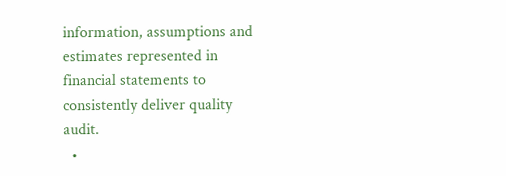information, assumptions and estimates represented in financial statements to consistently deliver quality audit.
  •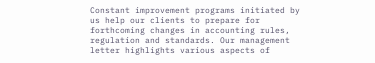Constant improvement programs initiated by us help our clients to prepare for forthcoming changes in accounting rules, regulation and standards. Our management letter highlights various aspects of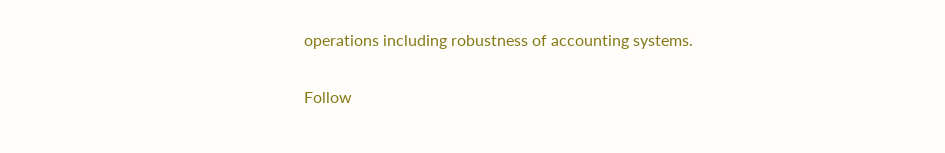operations including robustness of accounting systems.

Follow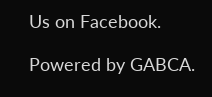Us on Facebook.

Powered by GABCA.